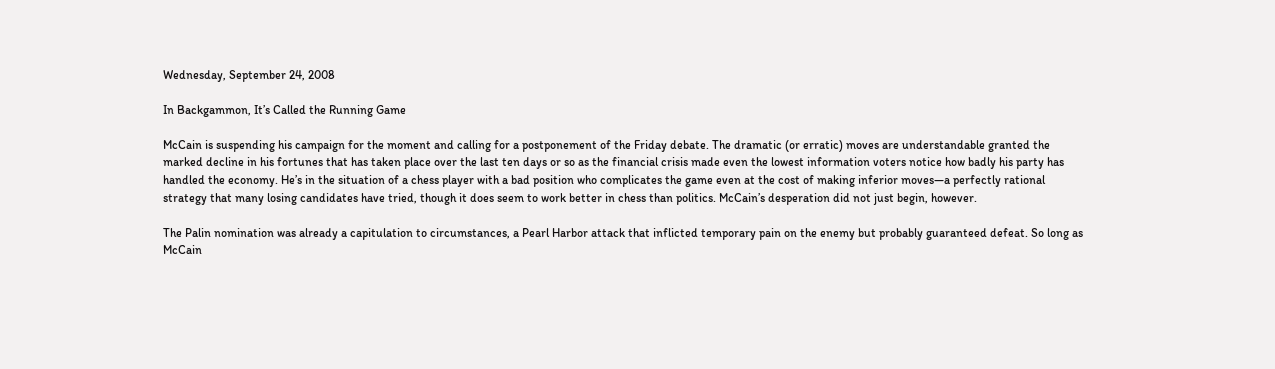Wednesday, September 24, 2008

In Backgammon, It’s Called the Running Game

McCain is suspending his campaign for the moment and calling for a postponement of the Friday debate. The dramatic (or erratic) moves are understandable granted the marked decline in his fortunes that has taken place over the last ten days or so as the financial crisis made even the lowest information voters notice how badly his party has handled the economy. He’s in the situation of a chess player with a bad position who complicates the game even at the cost of making inferior moves—a perfectly rational strategy that many losing candidates have tried, though it does seem to work better in chess than politics. McCain’s desperation did not just begin, however.

The Palin nomination was already a capitulation to circumstances, a Pearl Harbor attack that inflicted temporary pain on the enemy but probably guaranteed defeat. So long as McCain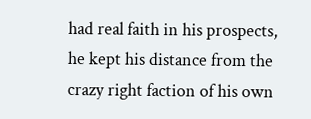had real faith in his prospects, he kept his distance from the crazy right faction of his own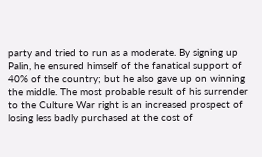party and tried to run as a moderate. By signing up Palin, he ensured himself of the fanatical support of 40% of the country; but he also gave up on winning the middle. The most probable result of his surrender to the Culture War right is an increased prospect of losing less badly purchased at the cost of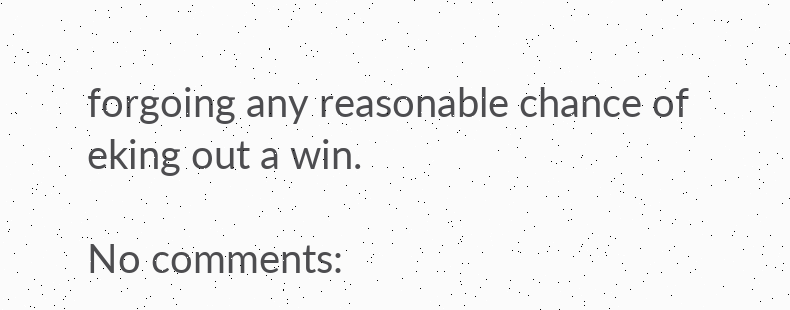forgoing any reasonable chance of eking out a win.

No comments: